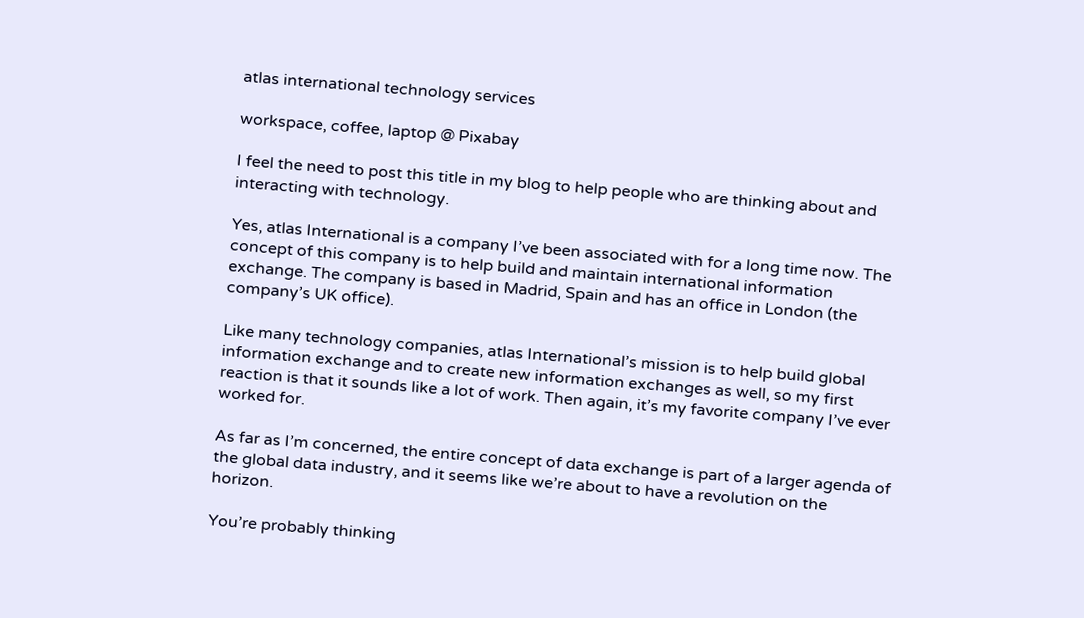atlas international technology services

workspace, coffee, laptop @ Pixabay

I feel the need to post this title in my blog to help people who are thinking about and interacting with technology.

Yes, atlas International is a company I’ve been associated with for a long time now. The concept of this company is to help build and maintain international information exchange. The company is based in Madrid, Spain and has an office in London (the company’s UK office).

Like many technology companies, atlas International’s mission is to help build global information exchange and to create new information exchanges as well, so my first reaction is that it sounds like a lot of work. Then again, it’s my favorite company I’ve ever worked for.

As far as I’m concerned, the entire concept of data exchange is part of a larger agenda of the global data industry, and it seems like we’re about to have a revolution on the horizon.

You’re probably thinking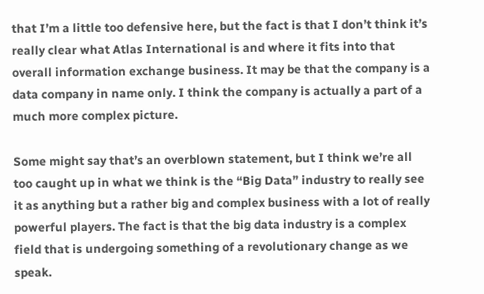that I’m a little too defensive here, but the fact is that I don’t think it’s really clear what Atlas International is and where it fits into that overall information exchange business. It may be that the company is a data company in name only. I think the company is actually a part of a much more complex picture.

Some might say that’s an overblown statement, but I think we’re all too caught up in what we think is the “Big Data” industry to really see it as anything but a rather big and complex business with a lot of really powerful players. The fact is that the big data industry is a complex field that is undergoing something of a revolutionary change as we speak.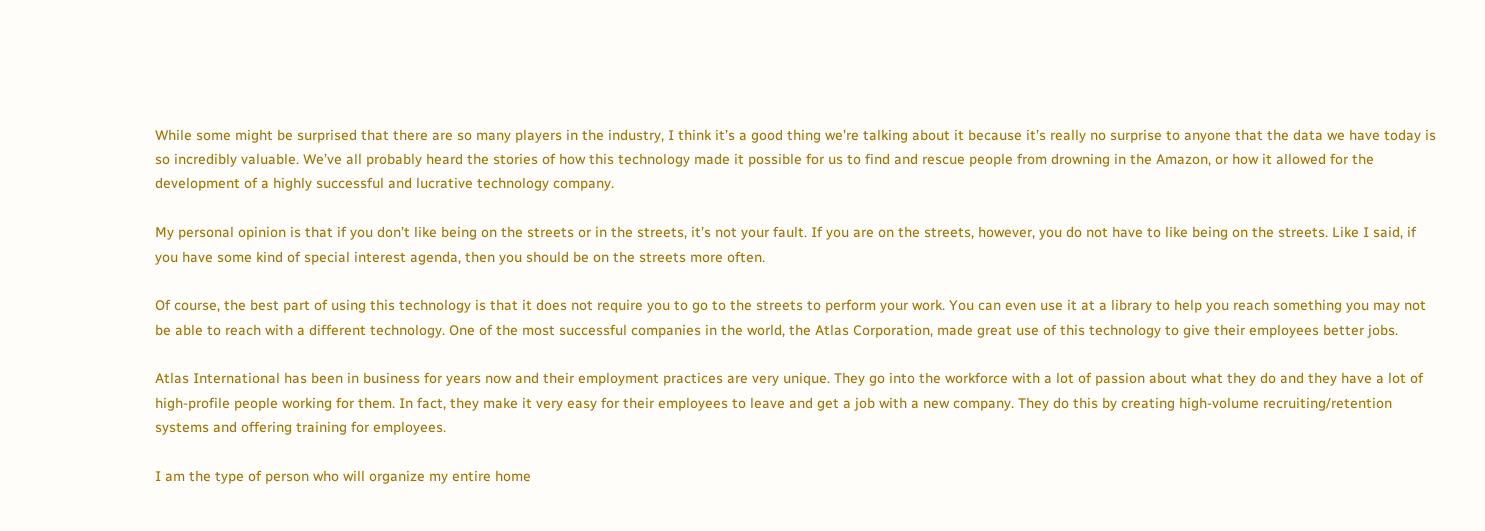While some might be surprised that there are so many players in the industry, I think it’s a good thing we’re talking about it because it’s really no surprise to anyone that the data we have today is so incredibly valuable. We’ve all probably heard the stories of how this technology made it possible for us to find and rescue people from drowning in the Amazon, or how it allowed for the development of a highly successful and lucrative technology company.

My personal opinion is that if you don’t like being on the streets or in the streets, it’s not your fault. If you are on the streets, however, you do not have to like being on the streets. Like I said, if you have some kind of special interest agenda, then you should be on the streets more often.

Of course, the best part of using this technology is that it does not require you to go to the streets to perform your work. You can even use it at a library to help you reach something you may not be able to reach with a different technology. One of the most successful companies in the world, the Atlas Corporation, made great use of this technology to give their employees better jobs.

Atlas International has been in business for years now and their employment practices are very unique. They go into the workforce with a lot of passion about what they do and they have a lot of high-profile people working for them. In fact, they make it very easy for their employees to leave and get a job with a new company. They do this by creating high-volume recruiting/retention systems and offering training for employees.

I am the type of person who will organize my entire home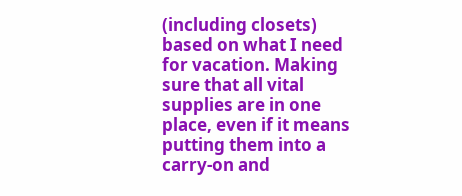(including closets) based on what I need for vacation. Making sure that all vital supplies are in one place, even if it means putting them into a carry-on and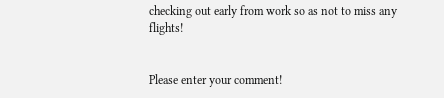checking out early from work so as not to miss any flights!


Please enter your comment!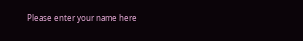Please enter your name here